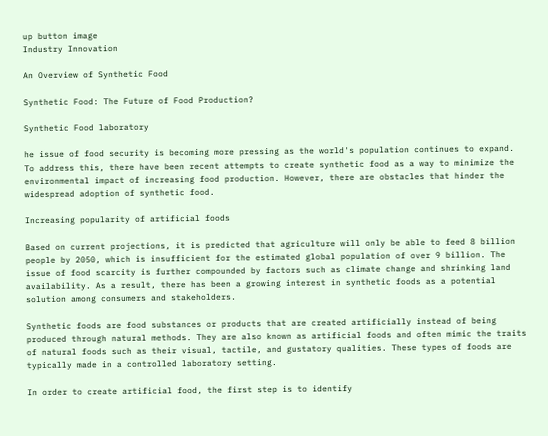up button image
Industry Innovation

An Overview of Synthetic Food

Synthetic Food: The Future of Food Production?

Synthetic Food laboratory

he issue of food security is becoming more pressing as the world's population continues to expand. To address this, there have been recent attempts to create synthetic food as a way to minimize the environmental impact of increasing food production. However, there are obstacles that hinder the widespread adoption of synthetic food.

Increasing popularity of artificial foods

Based on current projections, it is predicted that agriculture will only be able to feed 8 billion people by 2050, which is insufficient for the estimated global population of over 9 billion. The issue of food scarcity is further compounded by factors such as climate change and shrinking land availability. As a result, there has been a growing interest in synthetic foods as a potential solution among consumers and stakeholders.

Synthetic foods are food substances or products that are created artificially instead of being produced through natural methods. They are also known as artificial foods and often mimic the traits of natural foods such as their visual, tactile, and gustatory qualities. These types of foods are typically made in a controlled laboratory setting.

In order to create artificial food, the first step is to identify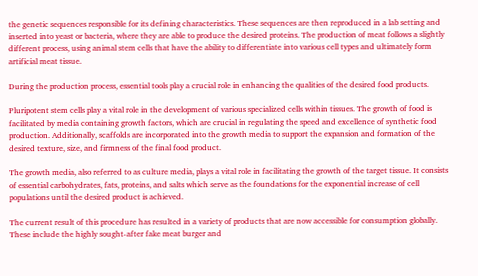the genetic sequences responsible for its defining characteristics. These sequences are then reproduced in a lab setting and inserted into yeast or bacteria, where they are able to produce the desired proteins. The production of meat follows a slightly different process, using animal stem cells that have the ability to differentiate into various cell types and ultimately form artificial meat tissue.

During the production process, essential tools play a crucial role in enhancing the qualities of the desired food products.

Pluripotent stem cells play a vital role in the development of various specialized cells within tissues. The growth of food is facilitated by media containing growth factors, which are crucial in regulating the speed and excellence of synthetic food production. Additionally, scaffolds are incorporated into the growth media to support the expansion and formation of the desired texture, size, and firmness of the final food product.

The growth media, also referred to as culture media, plays a vital role in facilitating the growth of the target tissue. It consists of essential carbohydrates, fats, proteins, and salts which serve as the foundations for the exponential increase of cell populations until the desired product is achieved.

The current result of this procedure has resulted in a variety of products that are now accessible for consumption globally. These include the highly sought-after fake meat burger and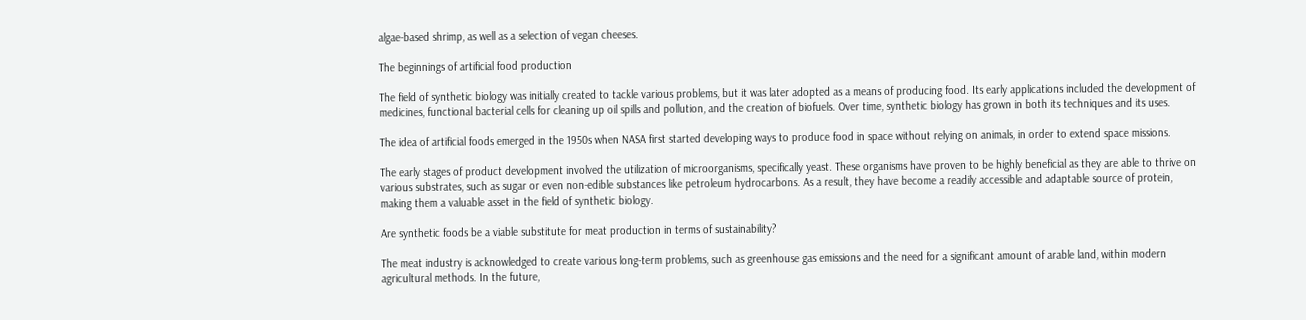algae-based shrimp, as well as a selection of vegan cheeses.

The beginnings of artificial food production

The field of synthetic biology was initially created to tackle various problems, but it was later adopted as a means of producing food. Its early applications included the development of medicines, functional bacterial cells for cleaning up oil spills and pollution, and the creation of biofuels. Over time, synthetic biology has grown in both its techniques and its uses.

The idea of artificial foods emerged in the 1950s when NASA first started developing ways to produce food in space without relying on animals, in order to extend space missions.

The early stages of product development involved the utilization of microorganisms, specifically yeast. These organisms have proven to be highly beneficial as they are able to thrive on various substrates, such as sugar or even non-edible substances like petroleum hydrocarbons. As a result, they have become a readily accessible and adaptable source of protein, making them a valuable asset in the field of synthetic biology.

Are synthetic foods be a viable substitute for meat production in terms of sustainability?

The meat industry is acknowledged to create various long-term problems, such as greenhouse gas emissions and the need for a significant amount of arable land, within modern agricultural methods. In the future,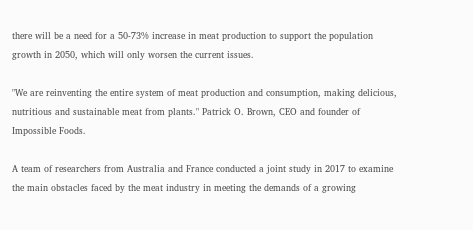there will be a need for a 50-73% increase in meat production to support the population growth in 2050, which will only worsen the current issues.

"We are reinventing the entire system of meat production and consumption, making delicious, nutritious and sustainable meat from plants." Patrick O. Brown, CEO and founder of Impossible Foods.

A team of researchers from Australia and France conducted a joint study in 2017 to examine the main obstacles faced by the meat industry in meeting the demands of a growing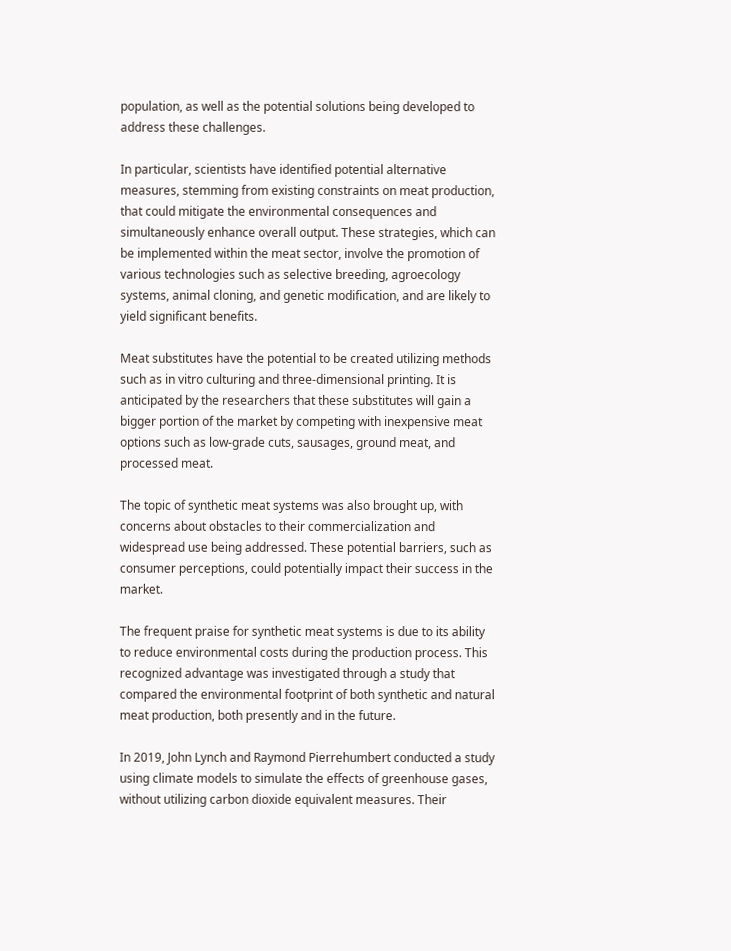population, as well as the potential solutions being developed to address these challenges.

In particular, scientists have identified potential alternative measures, stemming from existing constraints on meat production, that could mitigate the environmental consequences and simultaneously enhance overall output. These strategies, which can be implemented within the meat sector, involve the promotion of various technologies such as selective breeding, agroecology systems, animal cloning, and genetic modification, and are likely to yield significant benefits.

Meat substitutes have the potential to be created utilizing methods such as in vitro culturing and three-dimensional printing. It is anticipated by the researchers that these substitutes will gain a bigger portion of the market by competing with inexpensive meat options such as low-grade cuts, sausages, ground meat, and processed meat.

The topic of synthetic meat systems was also brought up, with concerns about obstacles to their commercialization and widespread use being addressed. These potential barriers, such as consumer perceptions, could potentially impact their success in the market.

The frequent praise for synthetic meat systems is due to its ability to reduce environmental costs during the production process. This recognized advantage was investigated through a study that compared the environmental footprint of both synthetic and natural meat production, both presently and in the future.

In 2019, John Lynch and Raymond Pierrehumbert conducted a study using climate models to simulate the effects of greenhouse gases, without utilizing carbon dioxide equivalent measures. Their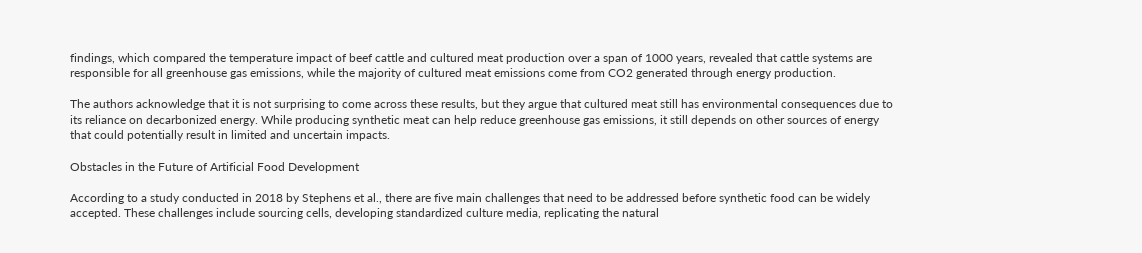findings, which compared the temperature impact of beef cattle and cultured meat production over a span of 1000 years, revealed that cattle systems are responsible for all greenhouse gas emissions, while the majority of cultured meat emissions come from CO2 generated through energy production.

The authors acknowledge that it is not surprising to come across these results, but they argue that cultured meat still has environmental consequences due to its reliance on decarbonized energy. While producing synthetic meat can help reduce greenhouse gas emissions, it still depends on other sources of energy that could potentially result in limited and uncertain impacts.

Obstacles in the Future of Artificial Food Development

According to a study conducted in 2018 by Stephens et al., there are five main challenges that need to be addressed before synthetic food can be widely accepted. These challenges include sourcing cells, developing standardized culture media, replicating the natural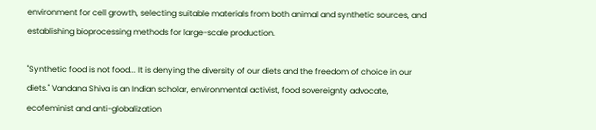environment for cell growth, selecting suitable materials from both animal and synthetic sources, and establishing bioprocessing methods for large-scale production.

"Synthetic food is not food... It is denying the diversity of our diets and the freedom of choice in our diets." Vandana Shiva is an Indian scholar, environmental activist, food sovereignty advocate, ecofeminist and anti-globalization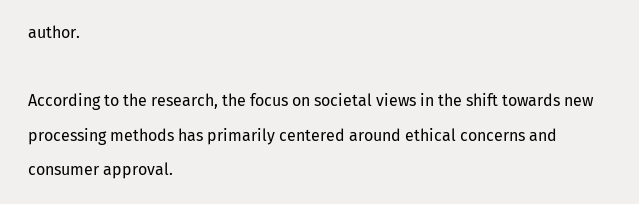author.

According to the research, the focus on societal views in the shift towards new processing methods has primarily centered around ethical concerns and consumer approval.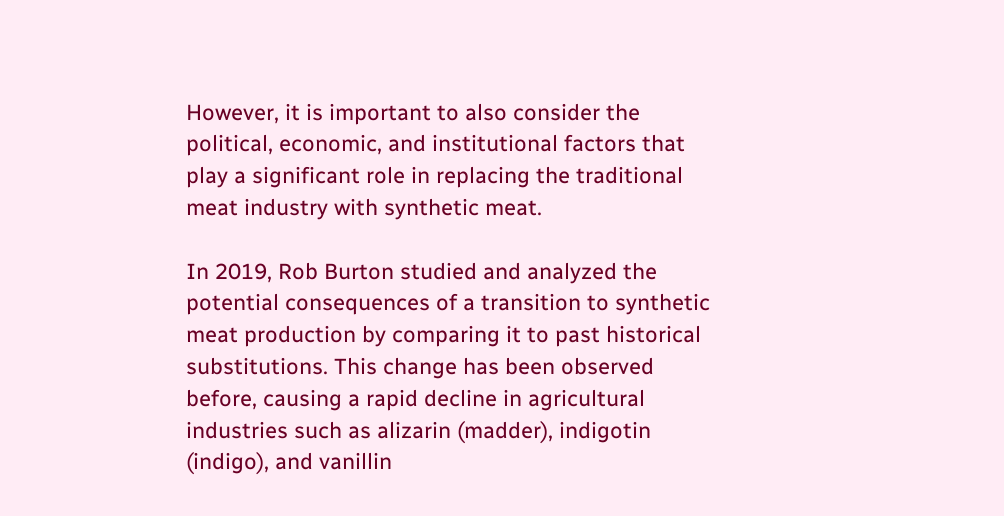However, it is important to also consider the political, economic, and institutional factors that play a significant role in replacing the traditional meat industry with synthetic meat.

In 2019, Rob Burton studied and analyzed the potential consequences of a transition to synthetic meat production by comparing it to past historical substitutions. This change has been observed before, causing a rapid decline in agricultural industries such as alizarin (madder), indigotin (indigo), and vanillin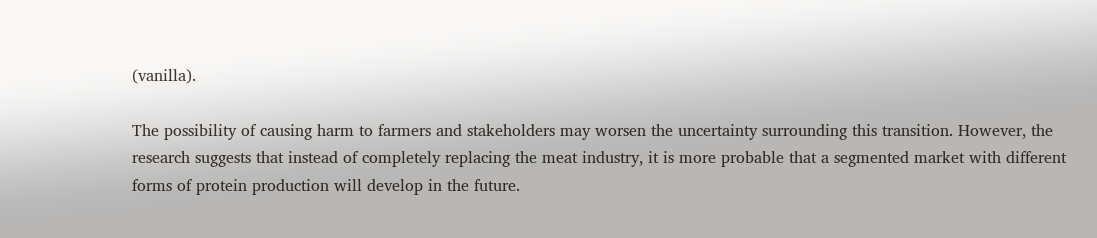(vanilla).

The possibility of causing harm to farmers and stakeholders may worsen the uncertainty surrounding this transition. However, the research suggests that instead of completely replacing the meat industry, it is more probable that a segmented market with different forms of protein production will develop in the future.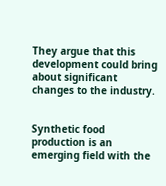They argue that this development could bring about significant changes to the industry.


Synthetic food production is an emerging field with the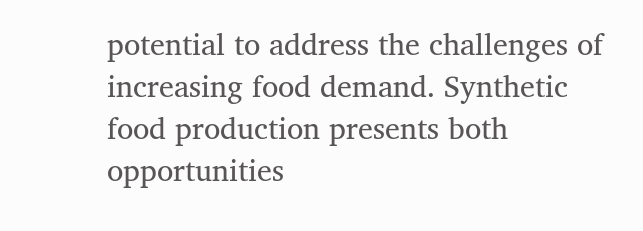potential to address the challenges of increasing food demand. Synthetic food production presents both opportunities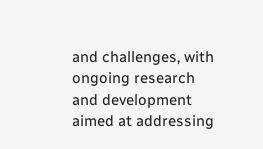and challenges, with ongoing research and development aimed at addressing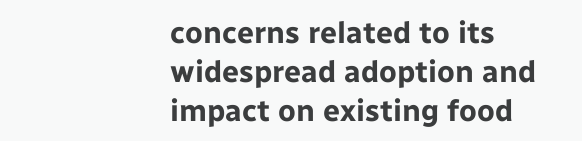concerns related to its widespread adoption and impact on existing food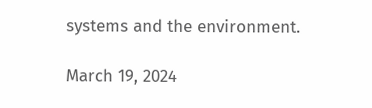systems and the environment.

March 19, 2024